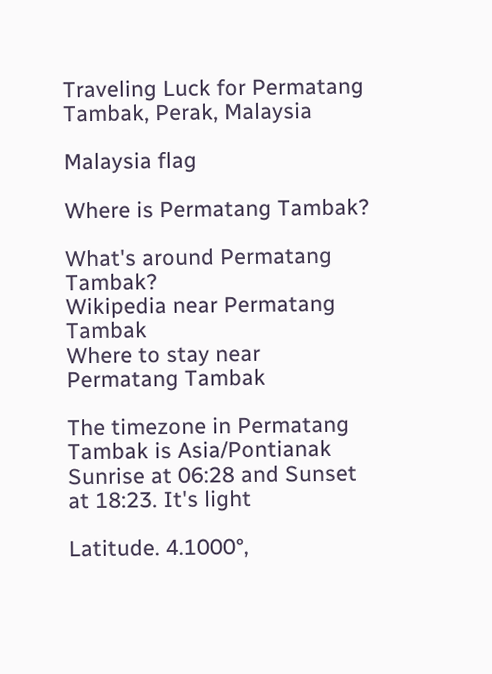Traveling Luck for Permatang Tambak, Perak, Malaysia

Malaysia flag

Where is Permatang Tambak?

What's around Permatang Tambak?
Wikipedia near Permatang Tambak
Where to stay near Permatang Tambak

The timezone in Permatang Tambak is Asia/Pontianak
Sunrise at 06:28 and Sunset at 18:23. It's light

Latitude. 4.1000°,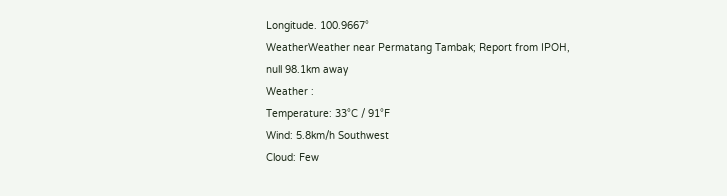Longitude. 100.9667°
WeatherWeather near Permatang Tambak; Report from IPOH, null 98.1km away
Weather :
Temperature: 33°C / 91°F
Wind: 5.8km/h Southwest
Cloud: Few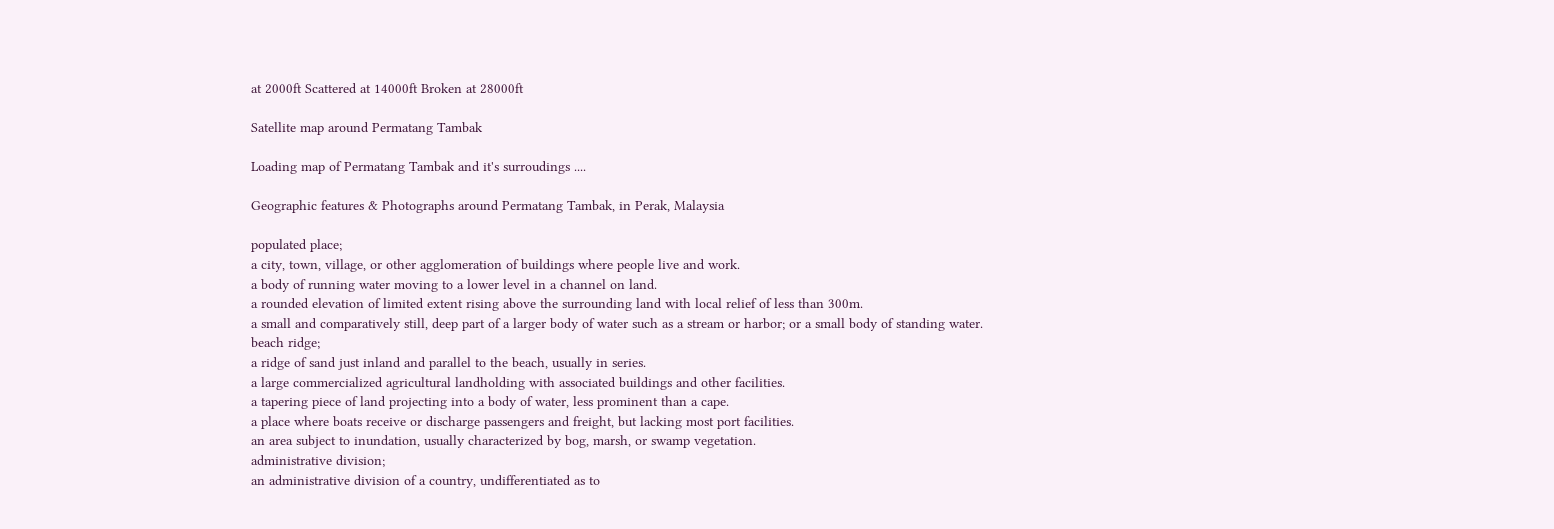at 2000ft Scattered at 14000ft Broken at 28000ft

Satellite map around Permatang Tambak

Loading map of Permatang Tambak and it's surroudings ....

Geographic features & Photographs around Permatang Tambak, in Perak, Malaysia

populated place;
a city, town, village, or other agglomeration of buildings where people live and work.
a body of running water moving to a lower level in a channel on land.
a rounded elevation of limited extent rising above the surrounding land with local relief of less than 300m.
a small and comparatively still, deep part of a larger body of water such as a stream or harbor; or a small body of standing water.
beach ridge;
a ridge of sand just inland and parallel to the beach, usually in series.
a large commercialized agricultural landholding with associated buildings and other facilities.
a tapering piece of land projecting into a body of water, less prominent than a cape.
a place where boats receive or discharge passengers and freight, but lacking most port facilities.
an area subject to inundation, usually characterized by bog, marsh, or swamp vegetation.
administrative division;
an administrative division of a country, undifferentiated as to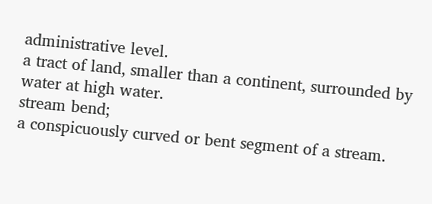administrative level.
a tract of land, smaller than a continent, surrounded by water at high water.
stream bend;
a conspicuously curved or bent segment of a stream.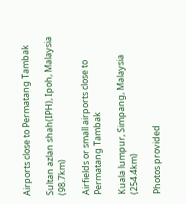Airports close to Permatang Tambak

Sultan azlan shah(IPH), Ipoh, Malaysia (98.7km)

Airfields or small airports close to Permatang Tambak

Kuala lumpur, Simpang, Malaysia (254.4km)

Photos provided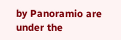by Panoramio are under the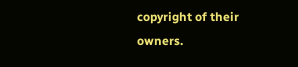copyright of their owners.